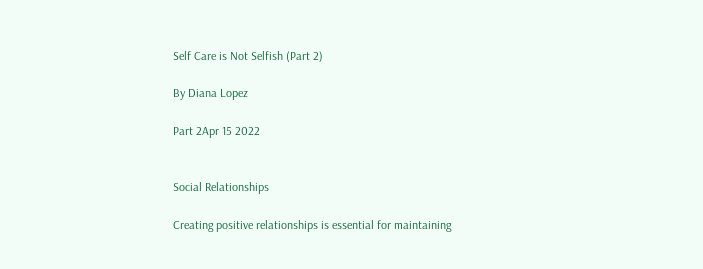Self Care is Not Selfish (Part 2)

By Diana Lopez

Part 2Apr 15 2022


Social Relationships

Creating positive relationships is essential for maintaining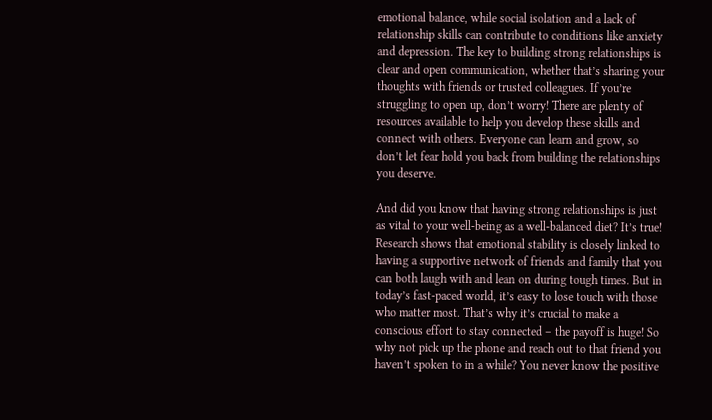emotional balance, while social isolation and a lack of relationship skills can contribute to conditions like anxiety and depression. The key to building strong relationships is clear and open communication, whether that’s sharing your thoughts with friends or trusted colleagues. If you’re struggling to open up, don’t worry! There are plenty of resources available to help you develop these skills and connect with others. Everyone can learn and grow, so don’t let fear hold you back from building the relationships you deserve.

And did you know that having strong relationships is just as vital to your well-being as a well-balanced diet? It’s true! Research shows that emotional stability is closely linked to having a supportive network of friends and family that you can both laugh with and lean on during tough times. But in today’s fast-paced world, it’s easy to lose touch with those who matter most. That’s why it’s crucial to make a conscious effort to stay connected – the payoff is huge! So why not pick up the phone and reach out to that friend you haven’t spoken to in a while? You never know the positive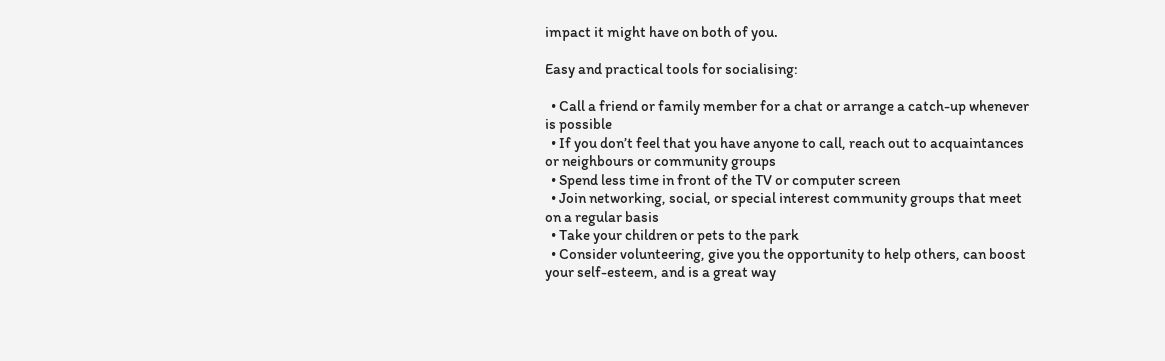impact it might have on both of you.

Easy and practical tools for socialising:

  • Call a friend or family member for a chat or arrange a catch-up whenever is possible
  • If you don’t feel that you have anyone to call, reach out to acquaintances or neighbours or community groups
  • Spend less time in front of the TV or computer screen
  • Join networking, social, or special interest community groups that meet on a regular basis
  • Take your children or pets to the park
  • Consider volunteering, give you the opportunity to help others, can boost your self-esteem, and is a great way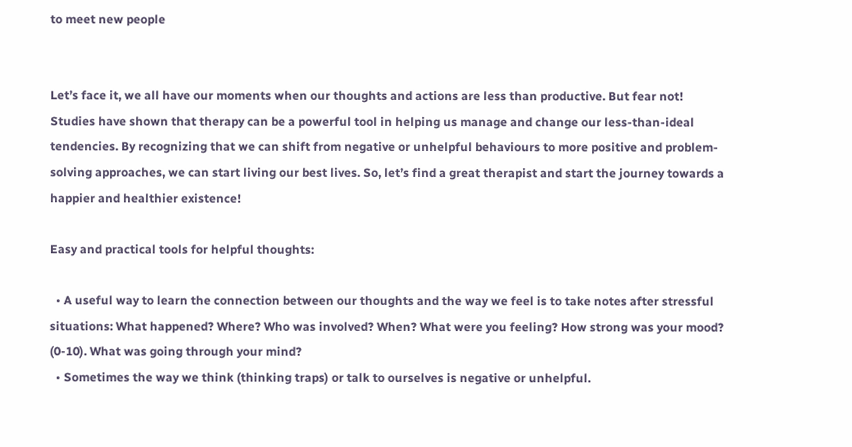to meet new people


Let’s face it, we all have our moments when our thoughts and actions are less than productive. But fear not! Studies have shown that therapy can be a powerful tool in helping us manage and change our less-than-ideal tendencies. By recognizing that we can shift from negative or unhelpful behaviours to more positive and problem-solving approaches, we can start living our best lives. So, let’s find a great therapist and start the journey towards a happier and healthier existence!

Easy and practical tools for helpful thoughts:

  • A useful way to learn the connection between our thoughts and the way we feel is to take notes after stressful situations: What happened? Where? Who was involved? When? What were you feeling? How strong was your mood? (0-10). What was going through your mind?
  • Sometimes the way we think (thinking traps) or talk to ourselves is negative or unhelpful.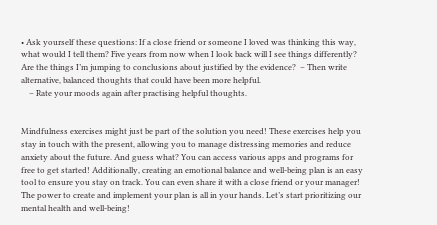• Ask yourself these questions: If a close friend or someone I loved was thinking this way, what would I tell them? Five years from now when I look back will I see things differently? Are the things I’m jumping to conclusions about justified by the evidence?  – Then write alternative, balanced thoughts that could have been more helpful.
    – Rate your moods again after practising helpful thoughts.


Mindfulness exercises might just be part of the solution you need! These exercises help you stay in touch with the present, allowing you to manage distressing memories and reduce anxiety about the future. And guess what? You can access various apps and programs for free to get started! Additionally, creating an emotional balance and well-being plan is an easy tool to ensure you stay on track. You can even share it with a close friend or your manager! The power to create and implement your plan is all in your hands. Let’s start prioritizing our mental health and well-being!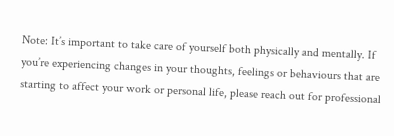Note: It’s important to take care of yourself both physically and mentally. If you’re experiencing changes in your thoughts, feelings or behaviours that are starting to affect your work or personal life, please reach out for professional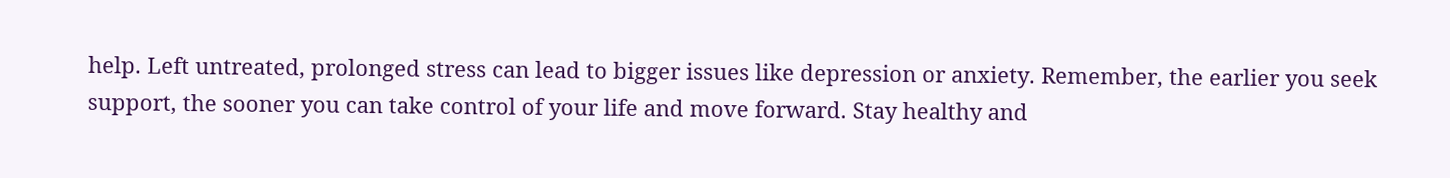help. Left untreated, prolonged stress can lead to bigger issues like depression or anxiety. Remember, the earlier you seek support, the sooner you can take control of your life and move forward. Stay healthy and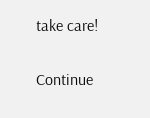take care!

Continue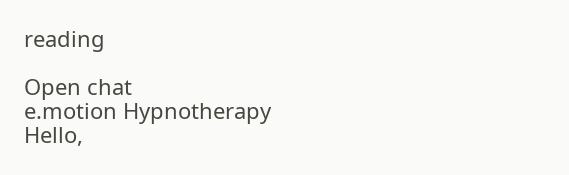reading

Open chat
e.motion Hypnotherapy
Hello,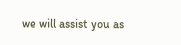we will assist you as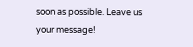soon as possible. Leave us your message!